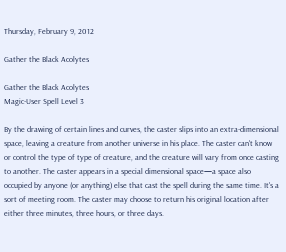Thursday, February 9, 2012

Gather the Black Acolytes

Gather the Black Acolytes
Magic-User Spell Level 3

By the drawing of certain lines and curves, the caster slips into an extra-dimensional space, leaving a creature from another universe in his place. The caster can't know or control the type of type of creature, and the creature will vary from once casting to another. The caster appears in a special dimensional space—a space also occupied by anyone (or anything) else that cast the spell during the same time. It's a sort of meeting room. The caster may choose to return his original location after either three minutes, three hours, or three days.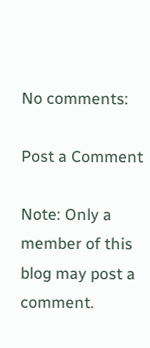No comments:

Post a Comment

Note: Only a member of this blog may post a comment.